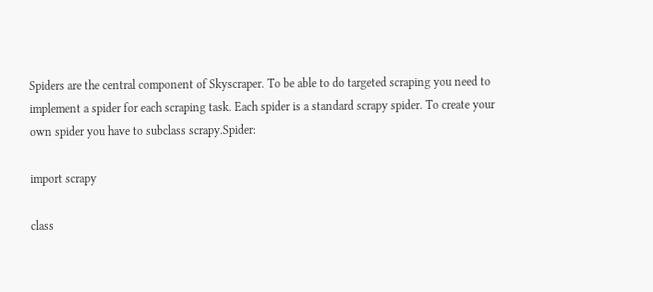Spiders are the central component of Skyscraper. To be able to do targeted scraping you need to implement a spider for each scraping task. Each spider is a standard scrapy spider. To create your own spider you have to subclass scrapy.Spider:

import scrapy

class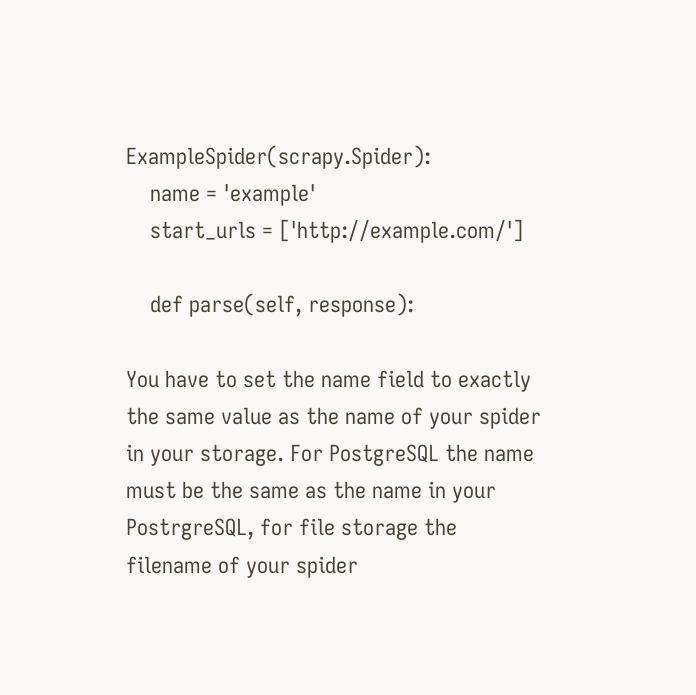ExampleSpider(scrapy.Spider):
    name = 'example'
    start_urls = ['http://example.com/']

    def parse(self, response):

You have to set the name field to exactly the same value as the name of your spider in your storage. For PostgreSQL the name must be the same as the name in your PostrgreSQL, for file storage the filename of your spider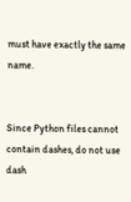must have exactly the same name.


Since Python files cannot contain dashes, do not use dash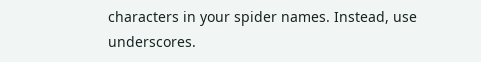characters in your spider names. Instead, use underscores.